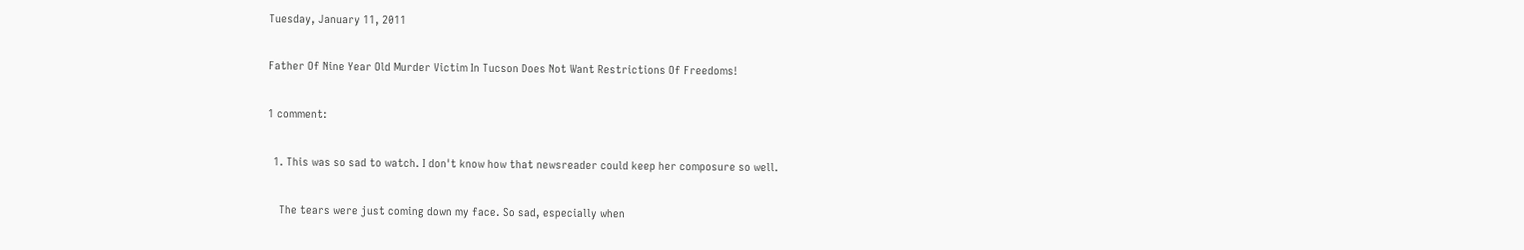Tuesday, January 11, 2011

Father Of Nine Year Old Murder Victim In Tucson Does Not Want Restrictions Of Freedoms!

1 comment:

  1. This was so sad to watch. I don't know how that newsreader could keep her composure so well.

    The tears were just coming down my face. So sad, especially when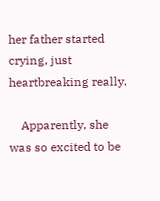her father started crying, just heartbreaking really.

    Apparently, she was so excited to be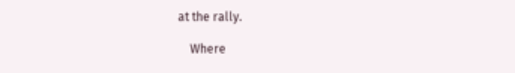at the rally.

    Where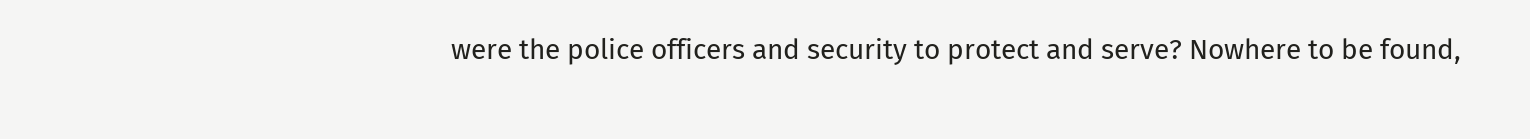were the police officers and security to protect and serve? Nowhere to be found,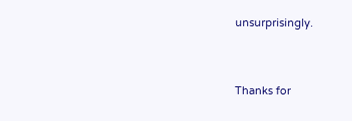unsurprisingly.


Thanks for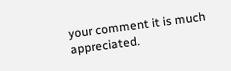your comment it is much appreciated.